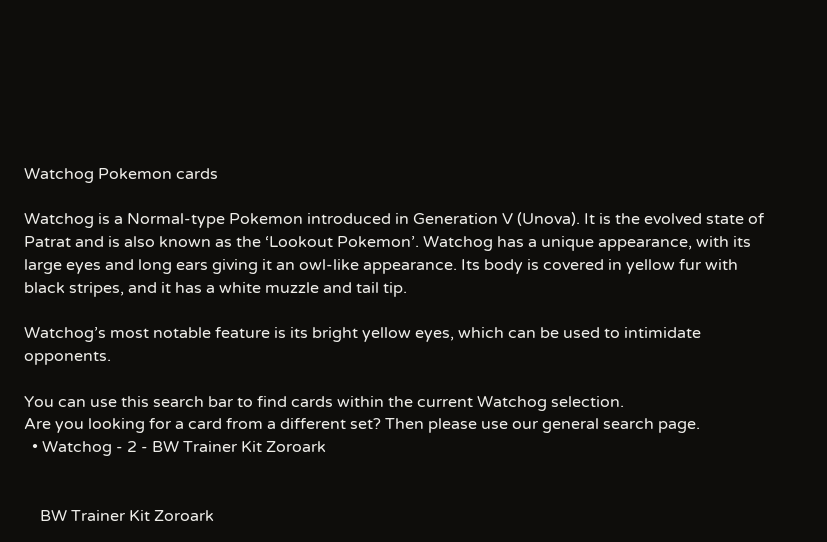Watchog Pokemon cards

Watchog is a Normal-type Pokemon introduced in Generation V (Unova). It is the evolved state of Patrat and is also known as the ‘Lookout Pokemon’. Watchog has a unique appearance, with its large eyes and long ears giving it an owl-like appearance. Its body is covered in yellow fur with black stripes, and it has a white muzzle and tail tip.

Watchog’s most notable feature is its bright yellow eyes, which can be used to intimidate opponents.

You can use this search bar to find cards within the current Watchog selection.
Are you looking for a card from a different set? Then please use our general search page.
  • Watchog - 2 - BW Trainer Kit Zoroark


    BW Trainer Kit Zoroark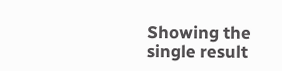Showing the single result